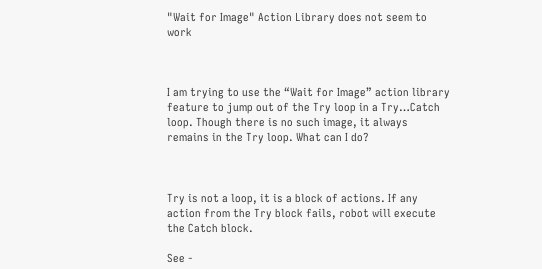"Wait for Image" Action Library does not seem to work



I am trying to use the “Wait for Image” action library feature to jump out of the Try loop in a Try…Catch loop. Though there is no such image, it always remains in the Try loop. What can I do?



Try is not a loop, it is a block of actions. If any action from the Try block fails, robot will execute the Catch block.

See -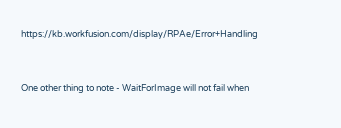https://kb.workfusion.com/display/RPAe/Error+Handling


One other thing to note - WaitForImage will not fail when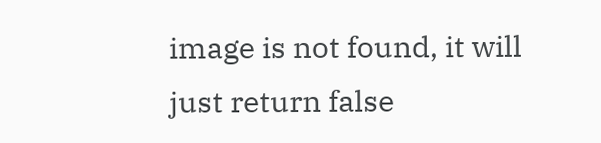image is not found, it will just return false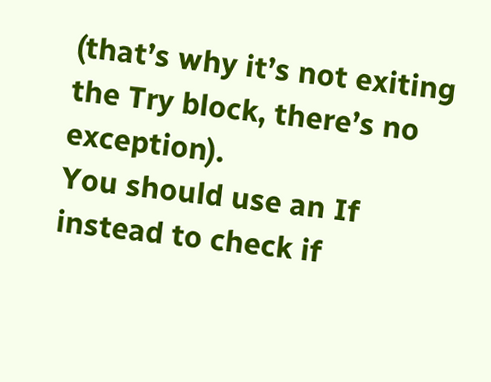(that’s why it’s not exiting the Try block, there’s no exception).
You should use an If instead to check if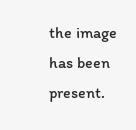the image has been present.